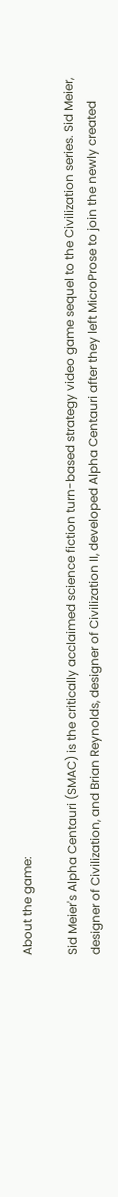About the game:

Sid Meier's Alpha Centauri (SMAC) is the critically acclaimed science fiction turn-based strategy video game sequel to the Civilization series. Sid Meier, designer of Civilization, and Brian Reynolds, designer of Civilization II, developed Alpha Centauri after they left MicroProse to join the newly created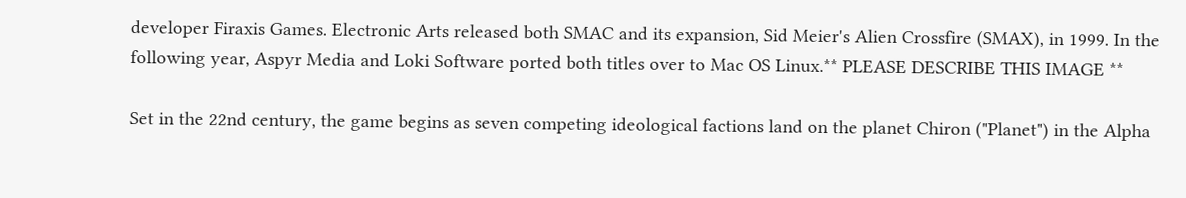developer Firaxis Games. Electronic Arts released both SMAC and its expansion, Sid Meier's Alien Crossfire (SMAX), in 1999. In the following year, Aspyr Media and Loki Software ported both titles over to Mac OS Linux.** PLEASE DESCRIBE THIS IMAGE **

Set in the 22nd century, the game begins as seven competing ideological factions land on the planet Chiron ("Planet") in the Alpha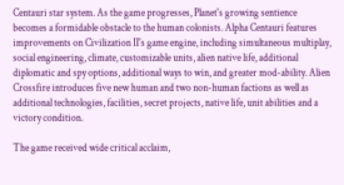Centauri star system. As the game progresses, Planet's growing sentience becomes a formidable obstacle to the human colonists. Alpha Centauri features improvements on Civilization II's game engine, including simultaneous multiplay, social engineering, climate, customizable units, alien native life, additional diplomatic and spy options, additional ways to win, and greater mod-ability. Alien Crossfire introduces five new human and two non-human factions as well as additional technologies, facilities, secret projects, native life, unit abilities and a victory condition.

The game received wide critical acclaim,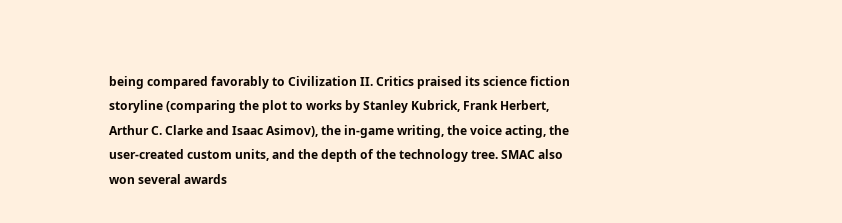being compared favorably to Civilization II. Critics praised its science fiction storyline (comparing the plot to works by Stanley Kubrick, Frank Herbert, Arthur C. Clarke and Isaac Asimov), the in-game writing, the voice acting, the user-created custom units, and the depth of the technology tree. SMAC also won several awards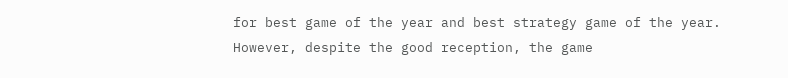for best game of the year and best strategy game of the year. However, despite the good reception, the game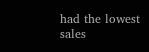had the lowest sales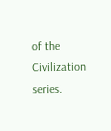of the Civilization series.